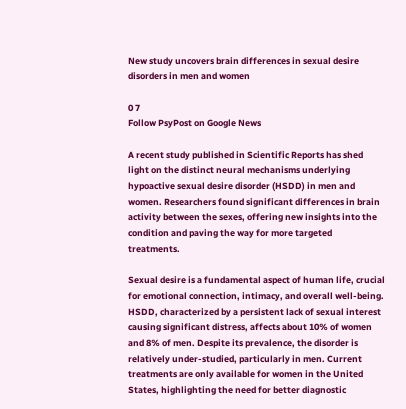New study uncovers brain differences in sexual desire disorders in men and women

0 7
Follow PsyPost on Google News

A recent study published in Scientific Reports has shed light on the distinct neural mechanisms underlying hypoactive sexual desire disorder (HSDD) in men and women. Researchers found significant differences in brain activity between the sexes, offering new insights into the condition and paving the way for more targeted treatments.

Sexual desire is a fundamental aspect of human life, crucial for emotional connection, intimacy, and overall well-being. HSDD, characterized by a persistent lack of sexual interest causing significant distress, affects about 10% of women and 8% of men. Despite its prevalence, the disorder is relatively under-studied, particularly in men. Current treatments are only available for women in the United States, highlighting the need for better diagnostic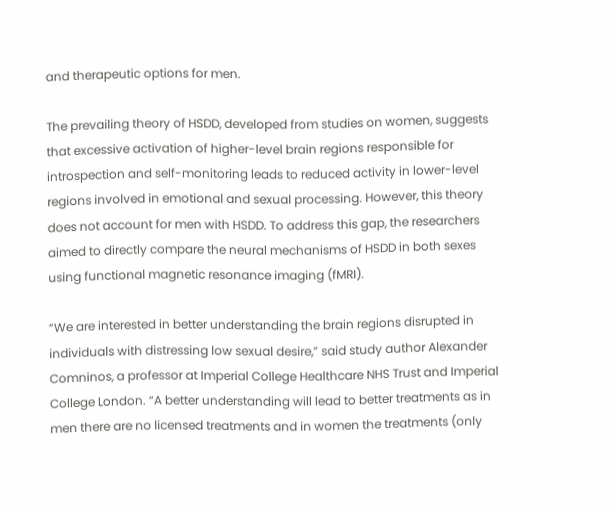and therapeutic options for men.

The prevailing theory of HSDD, developed from studies on women, suggests that excessive activation of higher-level brain regions responsible for introspection and self-monitoring leads to reduced activity in lower-level regions involved in emotional and sexual processing. However, this theory does not account for men with HSDD. To address this gap, the researchers aimed to directly compare the neural mechanisms of HSDD in both sexes using functional magnetic resonance imaging (fMRI).

“We are interested in better understanding the brain regions disrupted in individuals with distressing low sexual desire,” said study author Alexander Comninos, a professor at Imperial College Healthcare NHS Trust and Imperial College London. “A better understanding will lead to better treatments as in men there are no licensed treatments and in women the treatments (only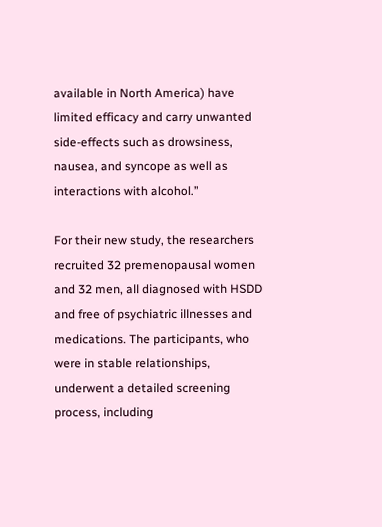available in North America) have limited efficacy and carry unwanted side-effects such as drowsiness, nausea, and syncope as well as interactions with alcohol.”

For their new study, the researchers recruited 32 premenopausal women and 32 men, all diagnosed with HSDD and free of psychiatric illnesses and medications. The participants, who were in stable relationships, underwent a detailed screening process, including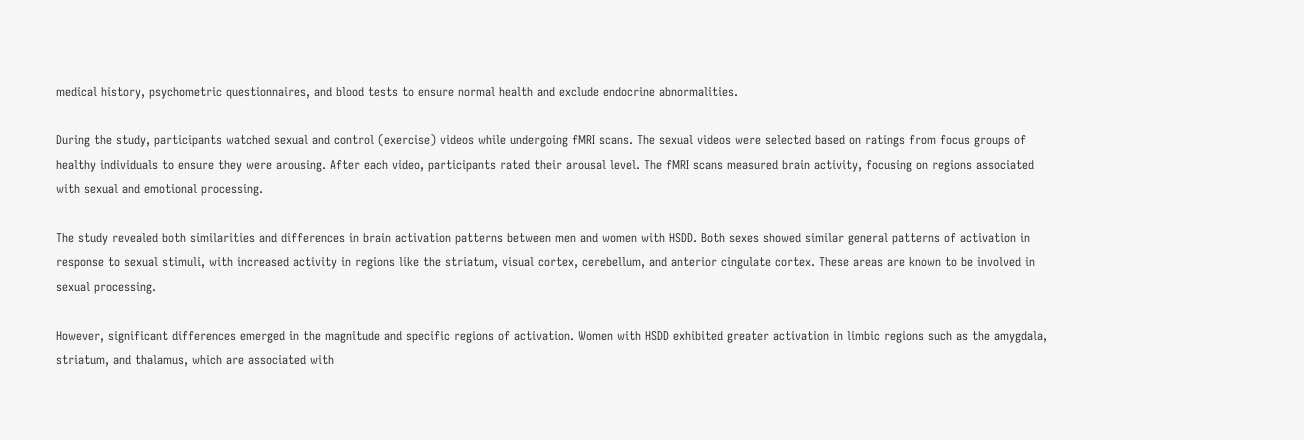medical history, psychometric questionnaires, and blood tests to ensure normal health and exclude endocrine abnormalities.

During the study, participants watched sexual and control (exercise) videos while undergoing fMRI scans. The sexual videos were selected based on ratings from focus groups of healthy individuals to ensure they were arousing. After each video, participants rated their arousal level. The fMRI scans measured brain activity, focusing on regions associated with sexual and emotional processing.

The study revealed both similarities and differences in brain activation patterns between men and women with HSDD. Both sexes showed similar general patterns of activation in response to sexual stimuli, with increased activity in regions like the striatum, visual cortex, cerebellum, and anterior cingulate cortex. These areas are known to be involved in sexual processing.

However, significant differences emerged in the magnitude and specific regions of activation. Women with HSDD exhibited greater activation in limbic regions such as the amygdala, striatum, and thalamus, which are associated with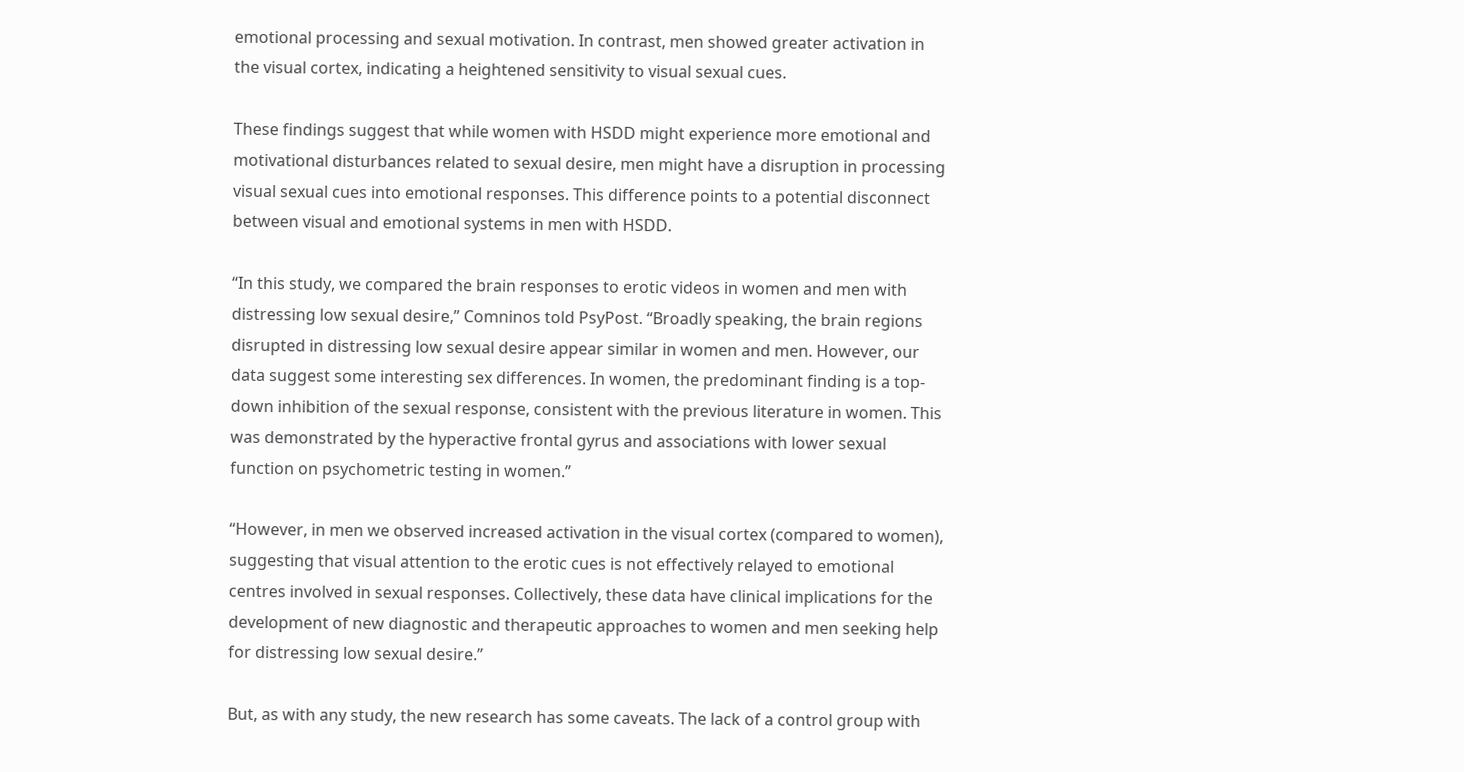emotional processing and sexual motivation. In contrast, men showed greater activation in the visual cortex, indicating a heightened sensitivity to visual sexual cues.

These findings suggest that while women with HSDD might experience more emotional and motivational disturbances related to sexual desire, men might have a disruption in processing visual sexual cues into emotional responses. This difference points to a potential disconnect between visual and emotional systems in men with HSDD.

“In this study, we compared the brain responses to erotic videos in women and men with distressing low sexual desire,” Comninos told PsyPost. “Broadly speaking, the brain regions disrupted in distressing low sexual desire appear similar in women and men. However, our data suggest some interesting sex differences. In women, the predominant finding is a top-down inhibition of the sexual response, consistent with the previous literature in women. This was demonstrated by the hyperactive frontal gyrus and associations with lower sexual function on psychometric testing in women.”

“However, in men we observed increased activation in the visual cortex (compared to women), suggesting that visual attention to the erotic cues is not effectively relayed to emotional centres involved in sexual responses. Collectively, these data have clinical implications for the development of new diagnostic and therapeutic approaches to women and men seeking help for distressing low sexual desire.”

But, as with any study, the new research has some caveats. The lack of a control group with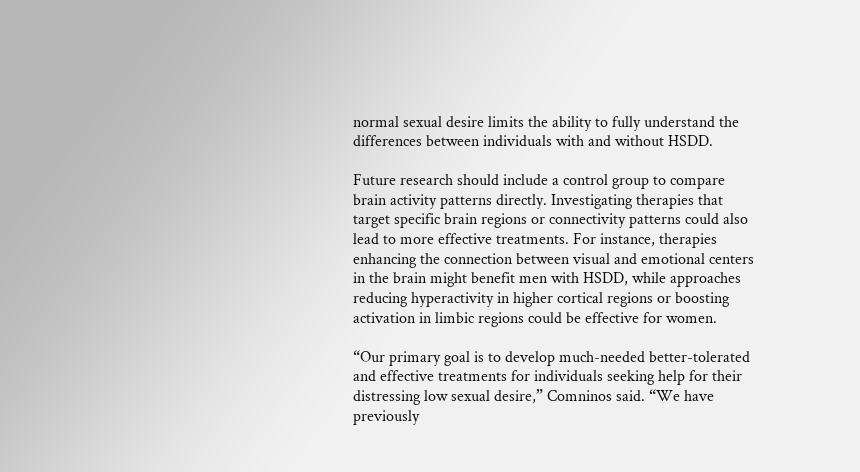normal sexual desire limits the ability to fully understand the differences between individuals with and without HSDD.

Future research should include a control group to compare brain activity patterns directly. Investigating therapies that target specific brain regions or connectivity patterns could also lead to more effective treatments. For instance, therapies enhancing the connection between visual and emotional centers in the brain might benefit men with HSDD, while approaches reducing hyperactivity in higher cortical regions or boosting activation in limbic regions could be effective for women.

“Our primary goal is to develop much-needed better-tolerated and effective treatments for individuals seeking help for their distressing low sexual desire,” Comninos said. “We have previously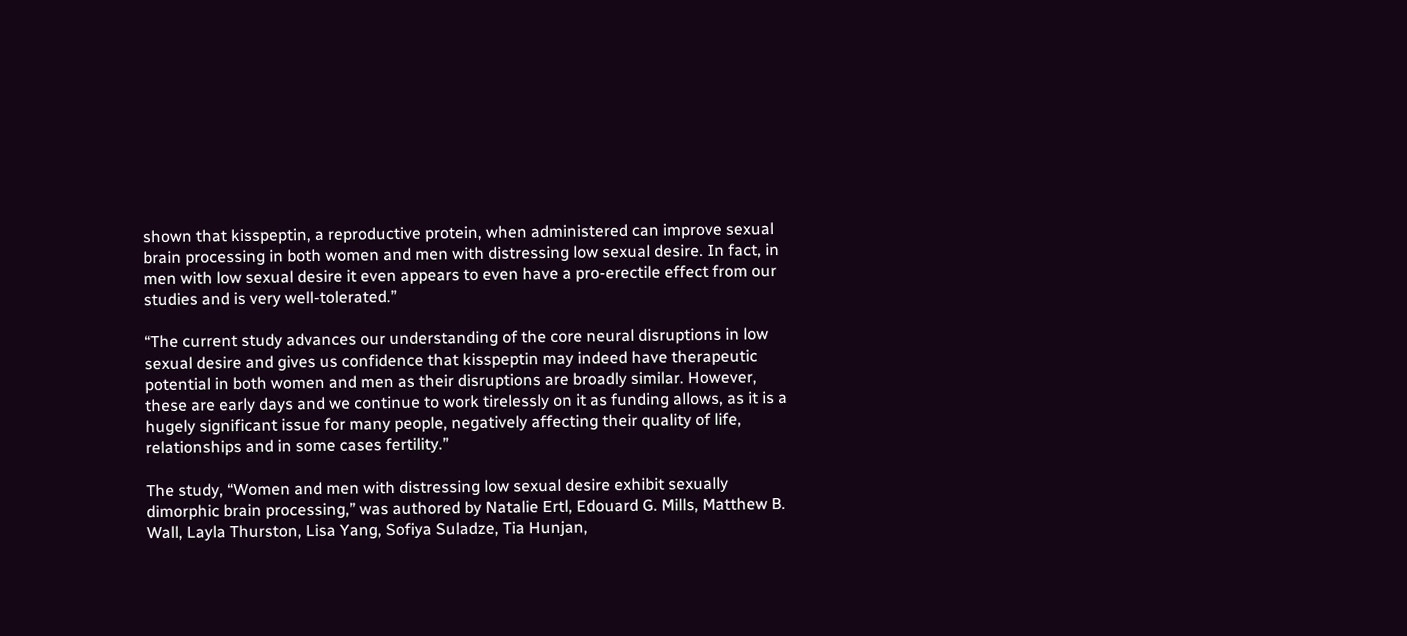shown that kisspeptin, a reproductive protein, when administered can improve sexual brain processing in both women and men with distressing low sexual desire. In fact, in men with low sexual desire it even appears to even have a pro-erectile effect from our studies and is very well-tolerated.”

“The current study advances our understanding of the core neural disruptions in low sexual desire and gives us confidence that kisspeptin may indeed have therapeutic potential in both women and men as their disruptions are broadly similar. However, these are early days and we continue to work tirelessly on it as funding allows, as it is a hugely significant issue for many people, negatively affecting their quality of life, relationships and in some cases fertility.”

The study, “Women and men with distressing low sexual desire exhibit sexually dimorphic brain processing,” was authored by Natalie Ertl, Edouard G. Mills, Matthew B. Wall, Layla Thurston, Lisa Yang, Sofiya Suladze, Tia Hunjan,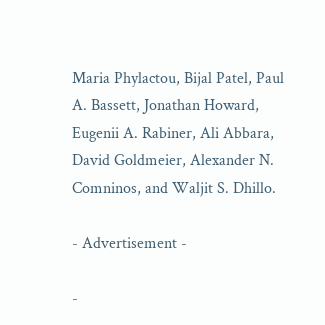Maria Phylactou, Bijal Patel, Paul A. Bassett, Jonathan Howard, Eugenii A. Rabiner, Ali Abbara, David Goldmeier, Alexander N. Comninos, and Waljit S. Dhillo.

- Advertisement -

-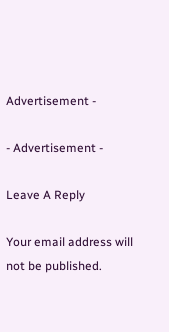Advertisement -

- Advertisement -

Leave A Reply

Your email address will not be published.